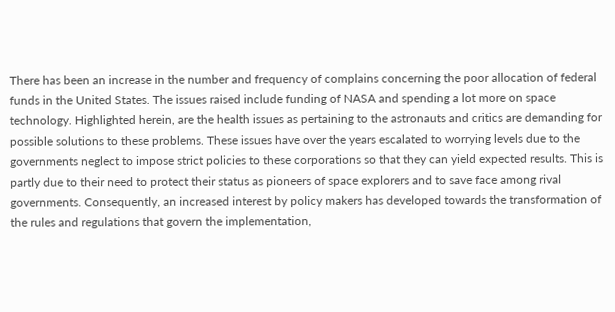There has been an increase in the number and frequency of complains concerning the poor allocation of federal funds in the United States. The issues raised include funding of NASA and spending a lot more on space technology. Highlighted herein, are the health issues as pertaining to the astronauts and critics are demanding for possible solutions to these problems. These issues have over the years escalated to worrying levels due to the governments neglect to impose strict policies to these corporations so that they can yield expected results. This is partly due to their need to protect their status as pioneers of space explorers and to save face among rival governments. Consequently, an increased interest by policy makers has developed towards the transformation of the rules and regulations that govern the implementation,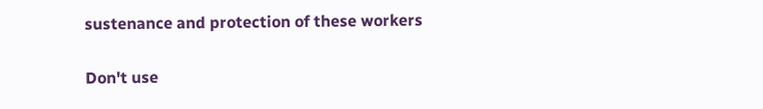sustenance and protection of these workers

Don't use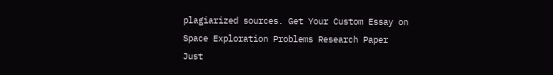plagiarized sources. Get Your Custom Essay on
Space Exploration Problems Research Paper
Just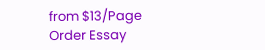from $13/Page
Order Essay